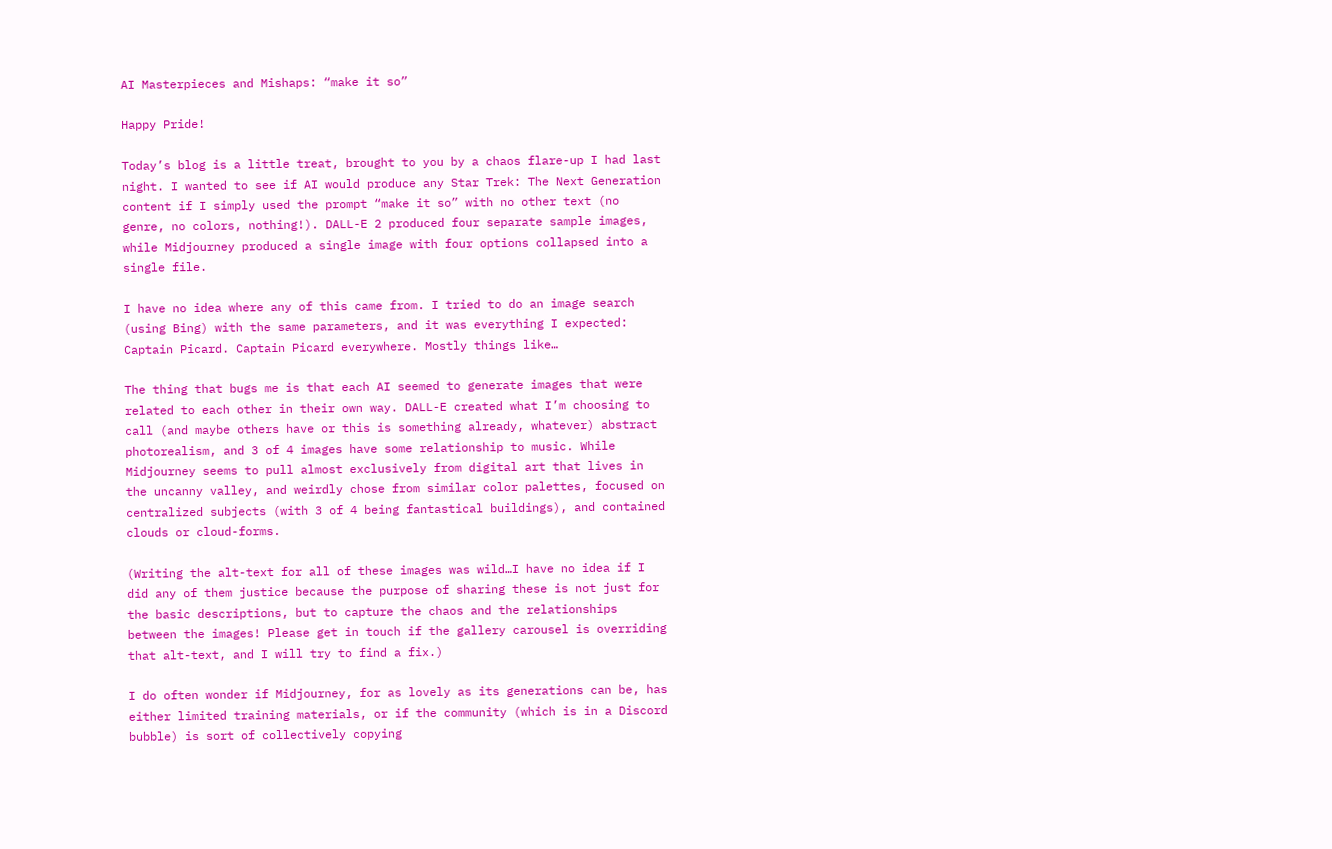AI Masterpieces and Mishaps: “make it so”

Happy Pride!

Today’s blog is a little treat, brought to you by a chaos flare-up I had last night. I wanted to see if AI would produce any Star Trek: The Next Generation content if I simply used the prompt “make it so” with no other text (no genre, no colors, nothing!). DALL-E 2 produced four separate sample images, while Midjourney produced a single image with four options collapsed into a single file.

I have no idea where any of this came from. I tried to do an image search (using Bing) with the same parameters, and it was everything I expected: Captain Picard. Captain Picard everywhere. Mostly things like…

The thing that bugs me is that each AI seemed to generate images that were related to each other in their own way. DALL-E created what I’m choosing to call (and maybe others have or this is something already, whatever) abstract photorealism, and 3 of 4 images have some relationship to music. While Midjourney seems to pull almost exclusively from digital art that lives in the uncanny valley, and weirdly chose from similar color palettes, focused on centralized subjects (with 3 of 4 being fantastical buildings), and contained clouds or cloud-forms.

(Writing the alt-text for all of these images was wild…I have no idea if I did any of them justice because the purpose of sharing these is not just for the basic descriptions, but to capture the chaos and the relationships between the images! Please get in touch if the gallery carousel is overriding that alt-text, and I will try to find a fix.)

I do often wonder if Midjourney, for as lovely as its generations can be, has either limited training materials, or if the community (which is in a Discord bubble) is sort of collectively copying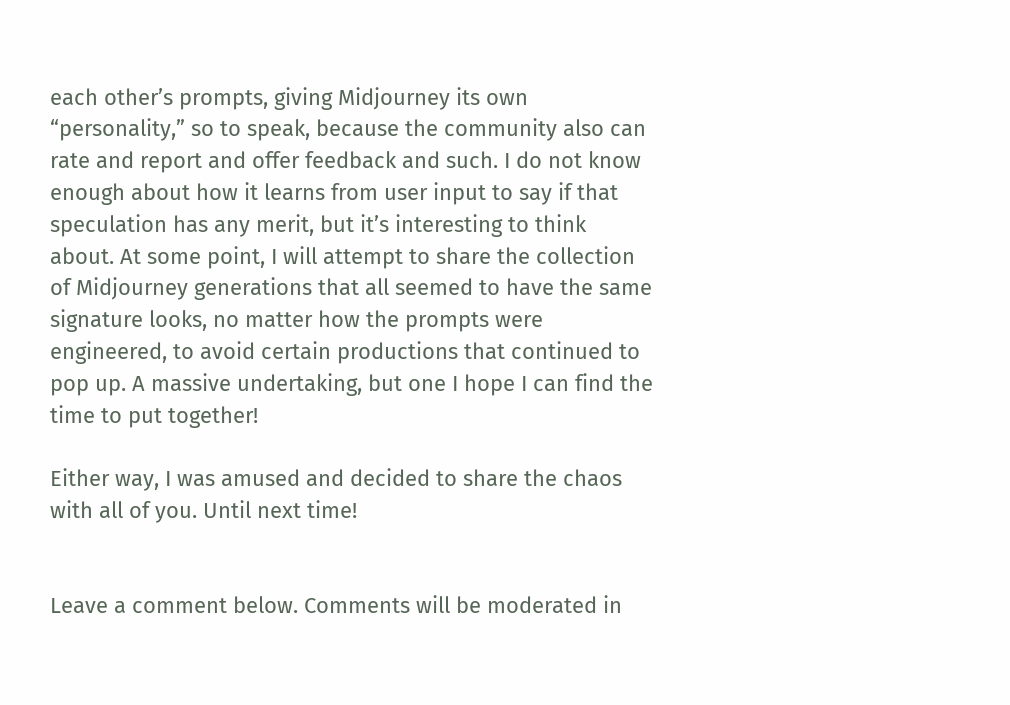each other’s prompts, giving Midjourney its own “personality,” so to speak, because the community also can rate and report and offer feedback and such. I do not know enough about how it learns from user input to say if that speculation has any merit, but it’s interesting to think about. At some point, I will attempt to share the collection of Midjourney generations that all seemed to have the same signature looks, no matter how the prompts were engineered, to avoid certain productions that continued to pop up. A massive undertaking, but one I hope I can find the time to put together!

Either way, I was amused and decided to share the chaos with all of you. Until next time!


Leave a comment below. Comments will be moderated in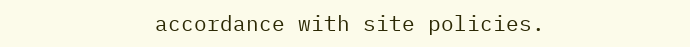accordance with site policies.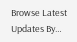Browse Latest Updates By…